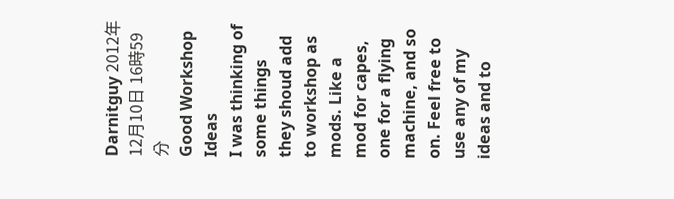Darnitguy 2012年12月10日 16時59分
Good Workshop Ideas
I was thinking of some things they shoud add to workshop as mods. Like a mod for capes, one for a flying machine, and so on. Feel free to use any of my ideas and to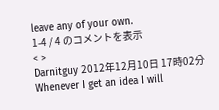leave any of your own.
1-4 / 4 のコメントを表示
< >
Darnitguy 2012年12月10日 17時02分
Whenever I get an idea I will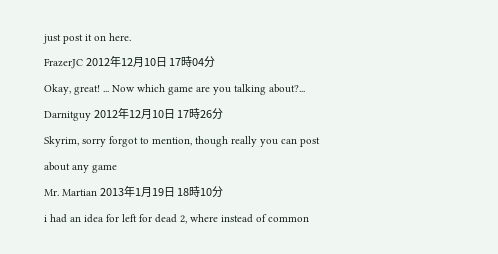just post it on here.
FrazerJC 2012年12月10日 17時04分
Okay, great! ... Now which game are you talking about?...
Darnitguy 2012年12月10日 17時26分
Skyrim, sorry forgot to mention, though really you can post about any game
Mr. Martian 2013年1月19日 18時10分
i had an idea for left for dead 2, where instead of common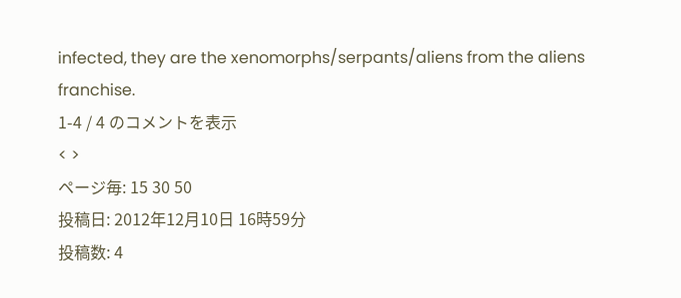infected, they are the xenomorphs/serpants/aliens from the aliens franchise.
1-4 / 4 のコメントを表示
< >
ページ毎: 15 30 50
投稿日: 2012年12月10日 16時59分
投稿数: 4